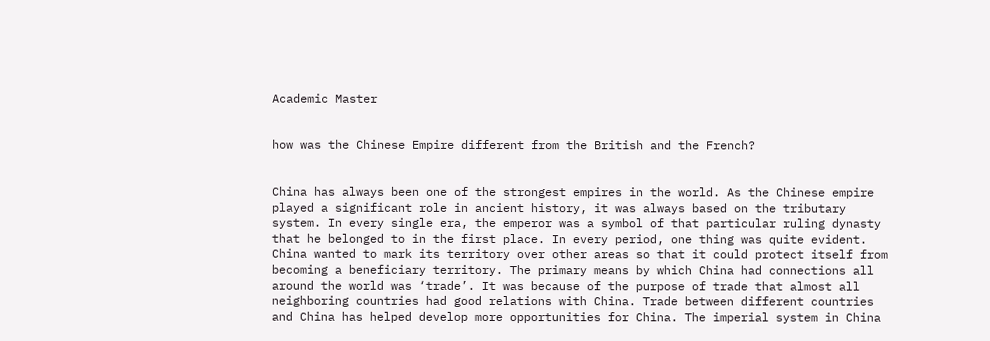Academic Master


how was the Chinese Empire different from the British and the French?


China has always been one of the strongest empires in the world. As the Chinese empire played a significant role in ancient history, it was always based on the tributary system. In every single era, the emperor was a symbol of that particular ruling dynasty that he belonged to in the first place. In every period, one thing was quite evident. China wanted to mark its territory over other areas so that it could protect itself from becoming a beneficiary territory. The primary means by which China had connections all around the world was ‘trade’. It was because of the purpose of trade that almost all neighboring countries had good relations with China. Trade between different countries and China has helped develop more opportunities for China. The imperial system in China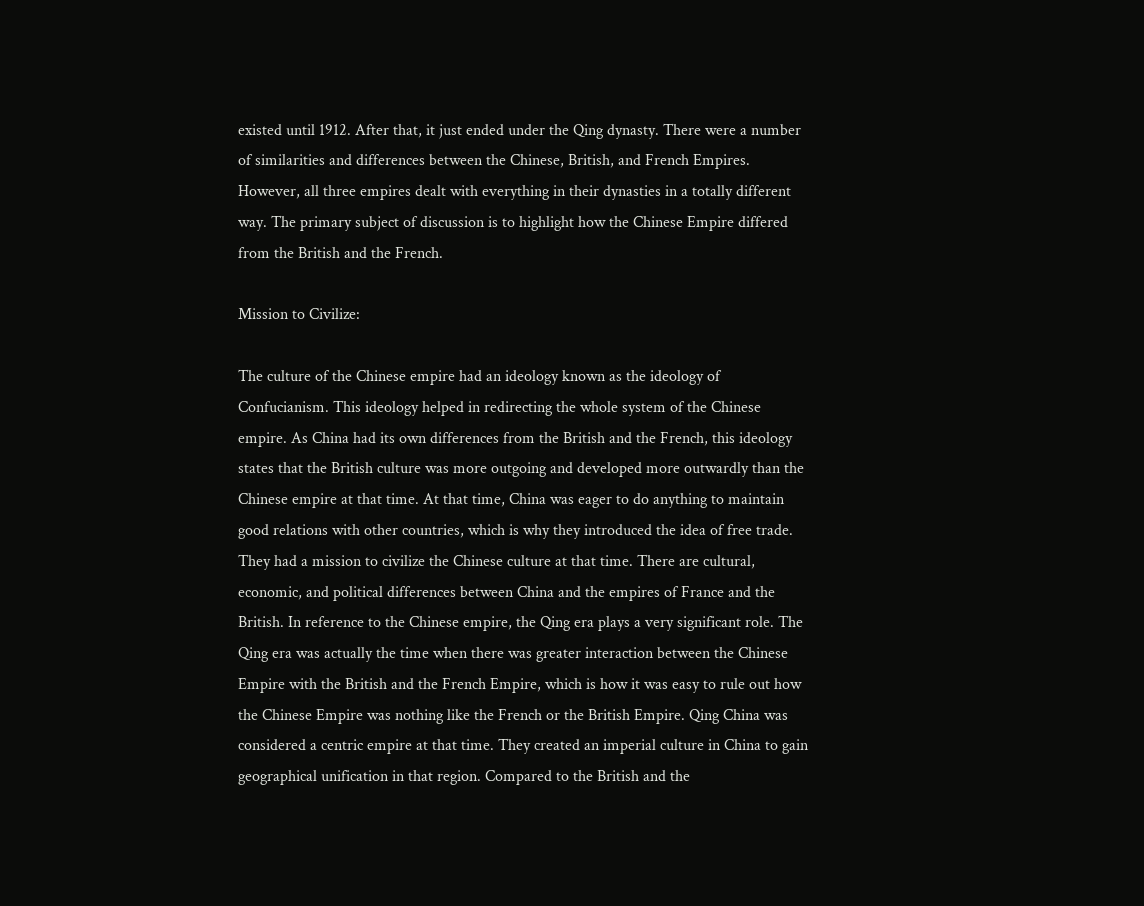existed until 1912. After that, it just ended under the Qing dynasty. There were a number of similarities and differences between the Chinese, British, and French Empires. However, all three empires dealt with everything in their dynasties in a totally different way. The primary subject of discussion is to highlight how the Chinese Empire differed from the British and the French.

Mission to Civilize:

The culture of the Chinese empire had an ideology known as the ideology of Confucianism. This ideology helped in redirecting the whole system of the Chinese empire. As China had its own differences from the British and the French, this ideology states that the British culture was more outgoing and developed more outwardly than the Chinese empire at that time. At that time, China was eager to do anything to maintain good relations with other countries, which is why they introduced the idea of free trade. They had a mission to civilize the Chinese culture at that time. There are cultural, economic, and political differences between China and the empires of France and the British. In reference to the Chinese empire, the Qing era plays a very significant role. The Qing era was actually the time when there was greater interaction between the Chinese Empire with the British and the French Empire, which is how it was easy to rule out how the Chinese Empire was nothing like the French or the British Empire. Qing China was considered a centric empire at that time. They created an imperial culture in China to gain geographical unification in that region. Compared to the British and the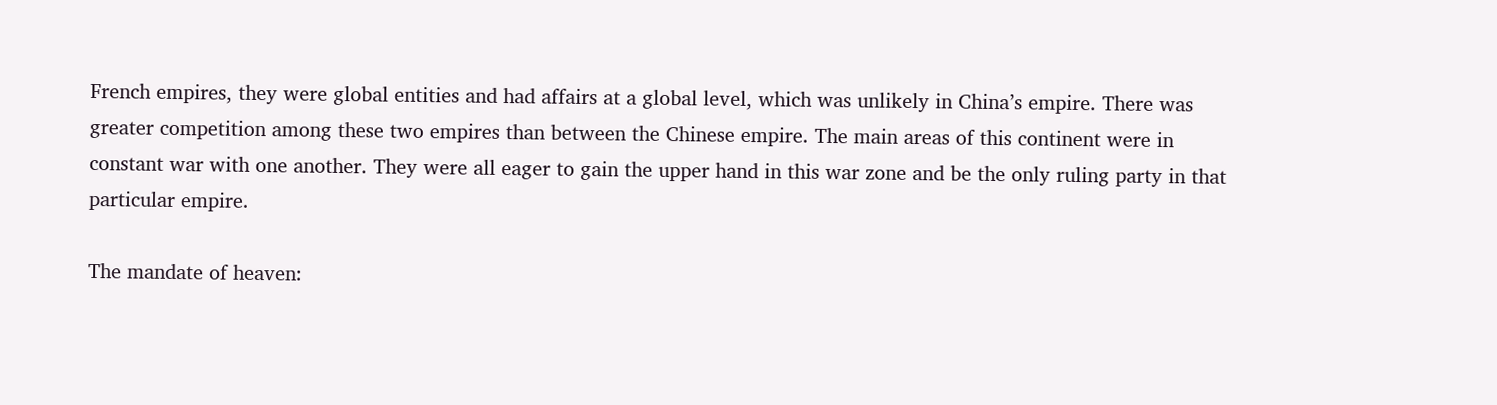French empires, they were global entities and had affairs at a global level, which was unlikely in China’s empire. There was greater competition among these two empires than between the Chinese empire. The main areas of this continent were in constant war with one another. They were all eager to gain the upper hand in this war zone and be the only ruling party in that particular empire.

The mandate of heaven: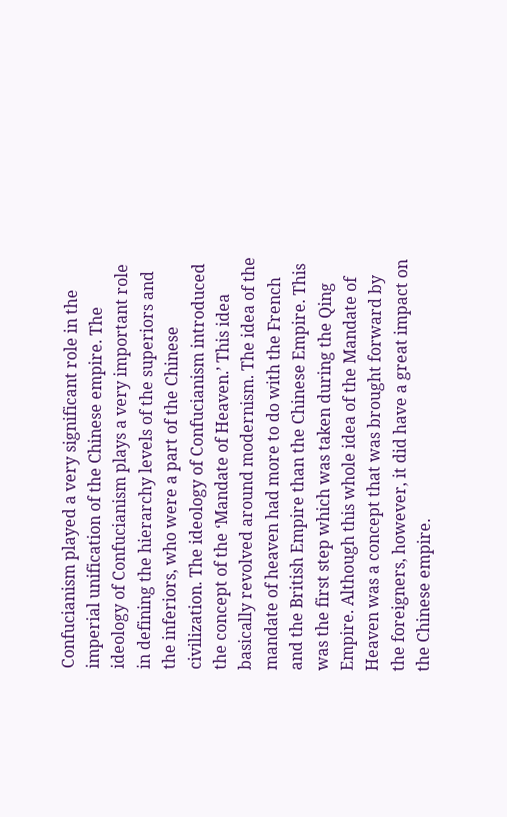Confucianism played a very significant role in the imperial unification of the Chinese empire. The ideology of Confucianism plays a very important role in defining the hierarchy levels of the superiors and the inferiors, who were a part of the Chinese civilization. The ideology of Confucianism introduced the concept of the ‘Mandate of Heaven.’ This idea basically revolved around modernism. The idea of the mandate of heaven had more to do with the French and the British Empire than the Chinese Empire. This was the first step which was taken during the Qing Empire. Although this whole idea of the Mandate of Heaven was a concept that was brought forward by the foreigners, however, it did have a great impact on the Chinese empire.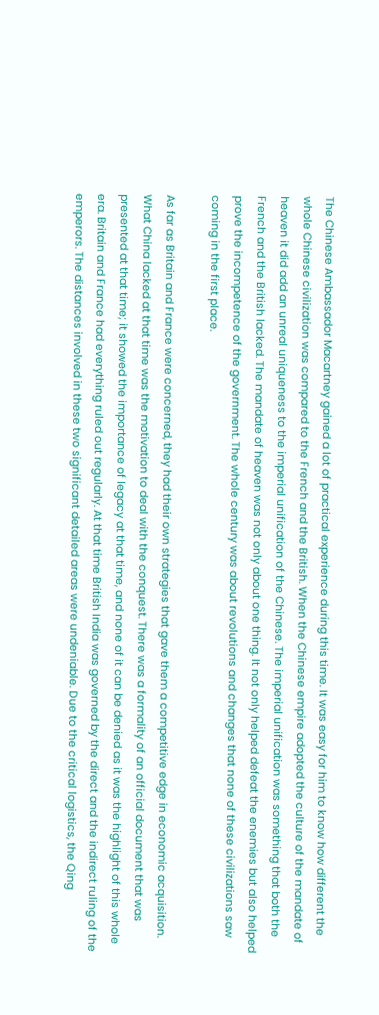The Chinese Ambassador Macartney gained a lot of practical experience during this time. It was easy for him to know how different the whole Chinese civilization was compared to the French and the British. When the Chinese empire adopted the culture of the mandate of heaven it did add an unreal uniqueness to the imperial unification of the Chinese. The imperial unification was something that both the French and the British lacked. The mandate of heaven was not only about one thing. It not only helped defeat the enemies but also helped prove the incompetence of the government. The whole century was about revolutions and changes that none of these civilizations saw coming in the first place.

As far as Britain and France were concerned, they had their own strategies that gave them a competitive edge in economic acquisition. What China lacked at that time was the motivation to deal with the conquest. There was a formality of an official document that was presented at that time; it showed the importance of legacy at that time, and none of it can be denied as it was the highlight of this whole era. Britain and France had everything ruled out regularly. At that time British India was governed by the direct and the indirect ruling of the emperors. The distances involved in these two significant detailed areas were undeniable. Due to the critical logistics, the Qing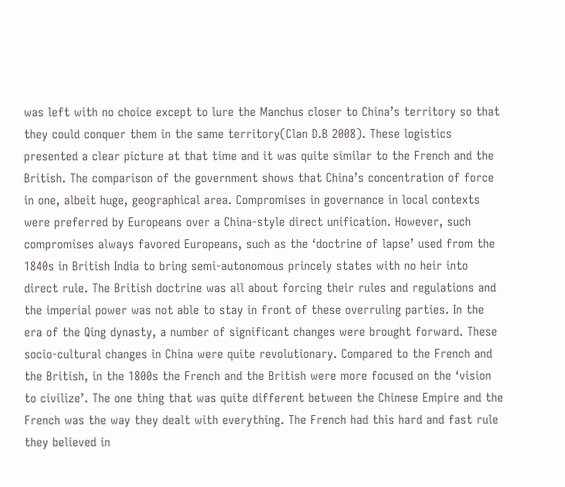was left with no choice except to lure the Manchus closer to China’s territory so that they could conquer them in the same territory(Clan D.B 2008). These logistics presented a clear picture at that time and it was quite similar to the French and the British. The comparison of the government shows that China’s concentration of force in one, albeit huge, geographical area. Compromises in governance in local contexts were preferred by Europeans over a China-style direct unification. However, such compromises always favored Europeans, such as the ‘doctrine of lapse’ used from the 1840s in British India to bring semi-autonomous princely states with no heir into direct rule. The British doctrine was all about forcing their rules and regulations and the imperial power was not able to stay in front of these overruling parties. In the era of the Qing dynasty, a number of significant changes were brought forward. These socio-cultural changes in China were quite revolutionary. Compared to the French and the British, in the 1800s the French and the British were more focused on the ‘vision to civilize’. The one thing that was quite different between the Chinese Empire and the French was the way they dealt with everything. The French had this hard and fast rule they believed in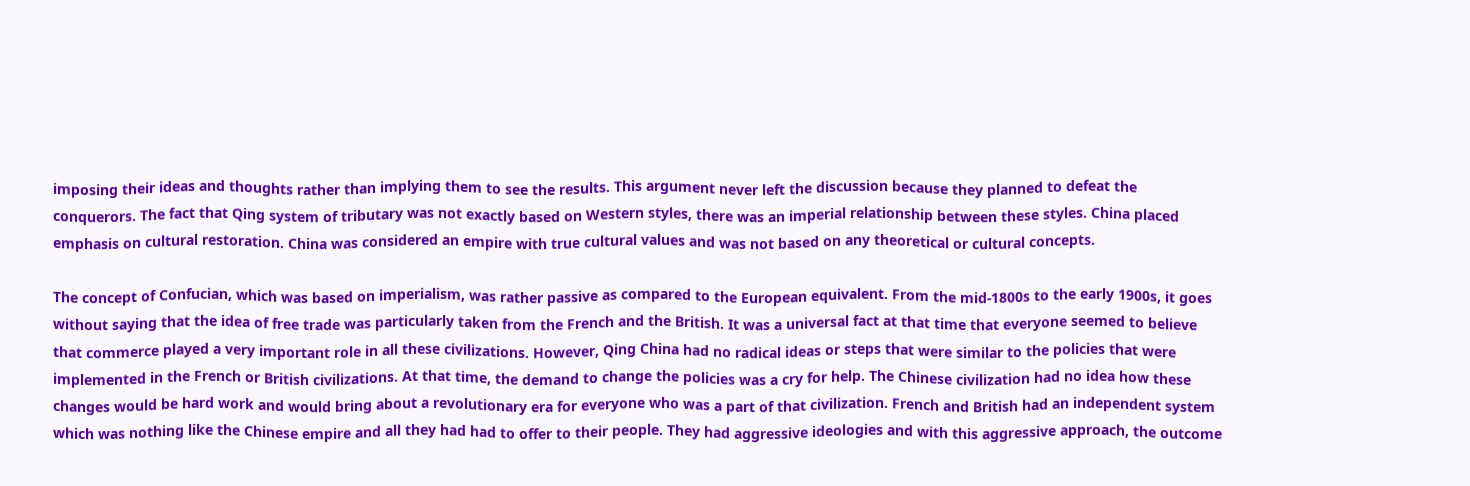imposing their ideas and thoughts rather than implying them to see the results. This argument never left the discussion because they planned to defeat the conquerors. The fact that Qing system of tributary was not exactly based on Western styles, there was an imperial relationship between these styles. China placed emphasis on cultural restoration. China was considered an empire with true cultural values and was not based on any theoretical or cultural concepts.

The concept of Confucian, which was based on imperialism, was rather passive as compared to the European equivalent. From the mid-1800s to the early 1900s, it goes without saying that the idea of free trade was particularly taken from the French and the British. It was a universal fact at that time that everyone seemed to believe that commerce played a very important role in all these civilizations. However, Qing China had no radical ideas or steps that were similar to the policies that were implemented in the French or British civilizations. At that time, the demand to change the policies was a cry for help. The Chinese civilization had no idea how these changes would be hard work and would bring about a revolutionary era for everyone who was a part of that civilization. French and British had an independent system which was nothing like the Chinese empire and all they had had to offer to their people. They had aggressive ideologies and with this aggressive approach, the outcome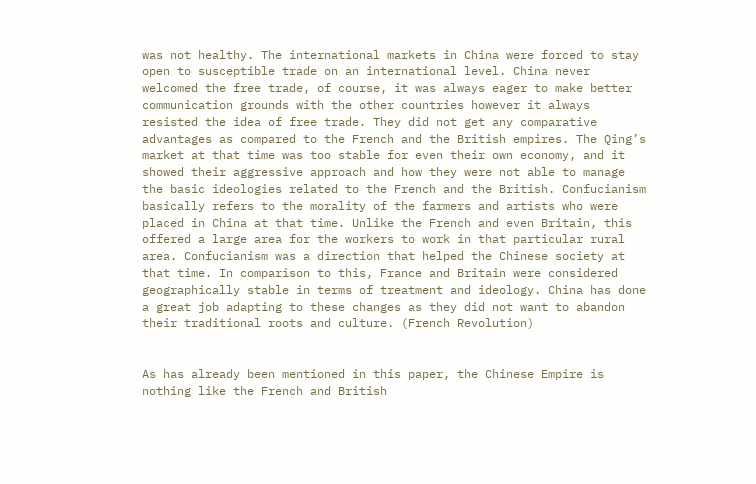was not healthy. The international markets in China were forced to stay open to susceptible trade on an international level. China never welcomed the free trade, of course, it was always eager to make better communication grounds with the other countries however it always resisted the idea of free trade. They did not get any comparative advantages as compared to the French and the British empires. The Qing’s market at that time was too stable for even their own economy, and it showed their aggressive approach and how they were not able to manage the basic ideologies related to the French and the British. Confucianism basically refers to the morality of the farmers and artists who were placed in China at that time. Unlike the French and even Britain, this offered a large area for the workers to work in that particular rural area. Confucianism was a direction that helped the Chinese society at that time. In comparison to this, France and Britain were considered geographically stable in terms of treatment and ideology. China has done a great job adapting to these changes as they did not want to abandon their traditional roots and culture. (French Revolution)


As has already been mentioned in this paper, the Chinese Empire is nothing like the French and British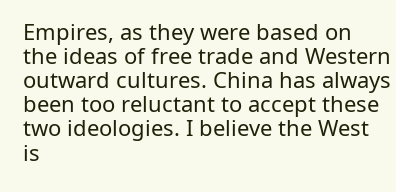Empires, as they were based on the ideas of free trade and Western outward cultures. China has always been too reluctant to accept these two ideologies. I believe the West is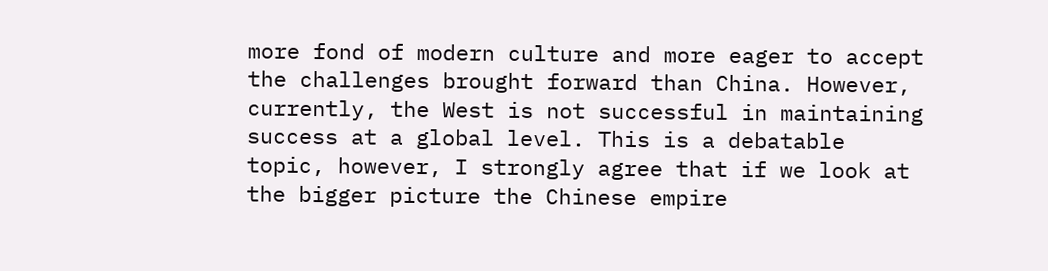more fond of modern culture and more eager to accept the challenges brought forward than China. However, currently, the West is not successful in maintaining success at a global level. This is a debatable topic, however, I strongly agree that if we look at the bigger picture the Chinese empire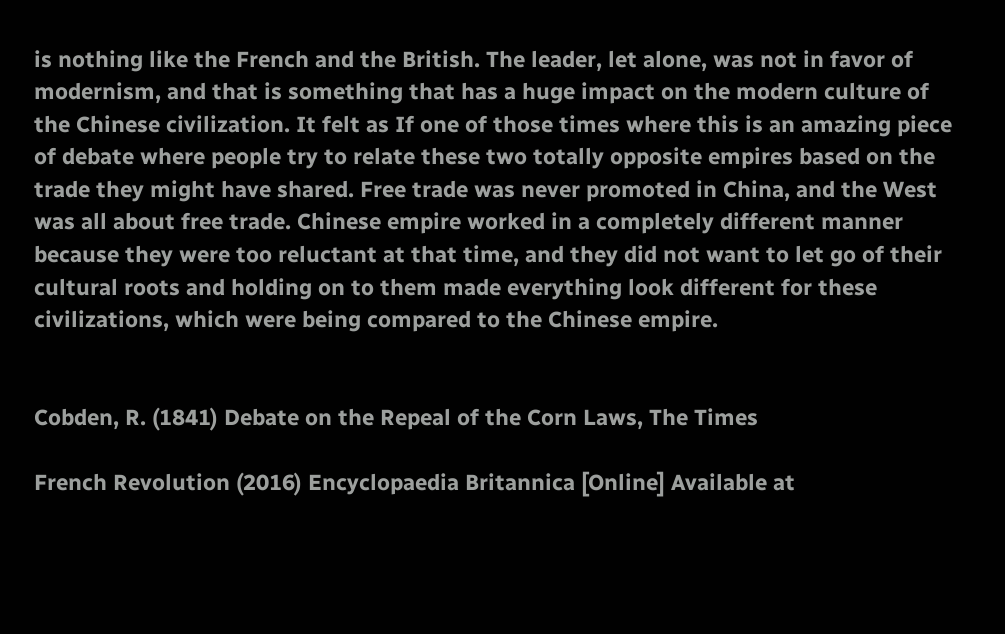is nothing like the French and the British. The leader, let alone, was not in favor of modernism, and that is something that has a huge impact on the modern culture of the Chinese civilization. It felt as If one of those times where this is an amazing piece of debate where people try to relate these two totally opposite empires based on the trade they might have shared. Free trade was never promoted in China, and the West was all about free trade. Chinese empire worked in a completely different manner because they were too reluctant at that time, and they did not want to let go of their cultural roots and holding on to them made everything look different for these civilizations, which were being compared to the Chinese empire.


Cobden, R. (1841) Debate on the Repeal of the Corn Laws, The Times

French Revolution (2016) Encyclopaedia Britannica [Online] Available at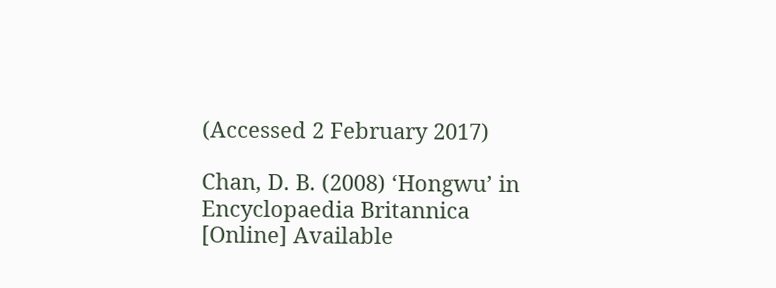(Accessed 2 February 2017)

Chan, D. B. (2008) ‘Hongwu’ in Encyclopaedia Britannica [Online] Available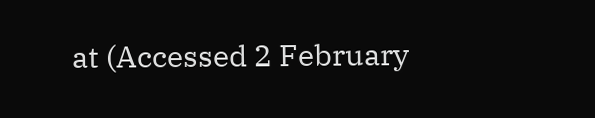at (Accessed 2 February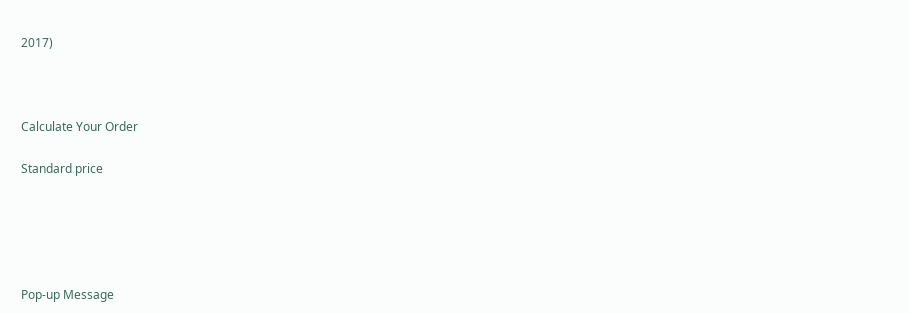2017)



Calculate Your Order

Standard price





Pop-up Message